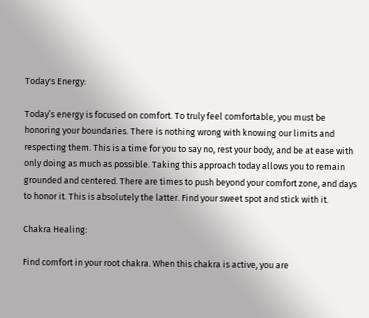Today's Energy:

Today’s energy is focused on comfort. To truly feel comfortable, you must be honoring your boundaries. There is nothing wrong with knowing our limits and respecting them. This is a time for you to say no, rest your body, and be at ease with only doing as much as possible. Taking this approach today allows you to remain grounded and centered. There are times to push beyond your comfort zone, and days to honor it. This is absolutely the latter. Find your sweet spot and stick with it.

Chakra Healing:

Find comfort in your root chakra. When this chakra is active, you are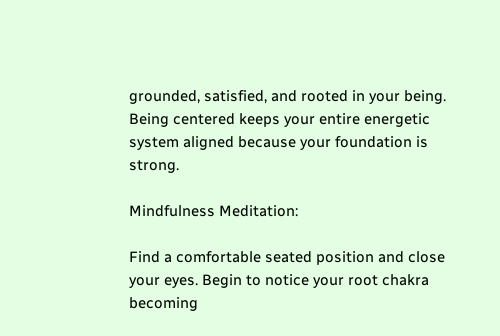grounded, satisfied, and rooted in your being. Being centered keeps your entire energetic system aligned because your foundation is strong.

Mindfulness Meditation:

Find a comfortable seated position and close your eyes. Begin to notice your root chakra becoming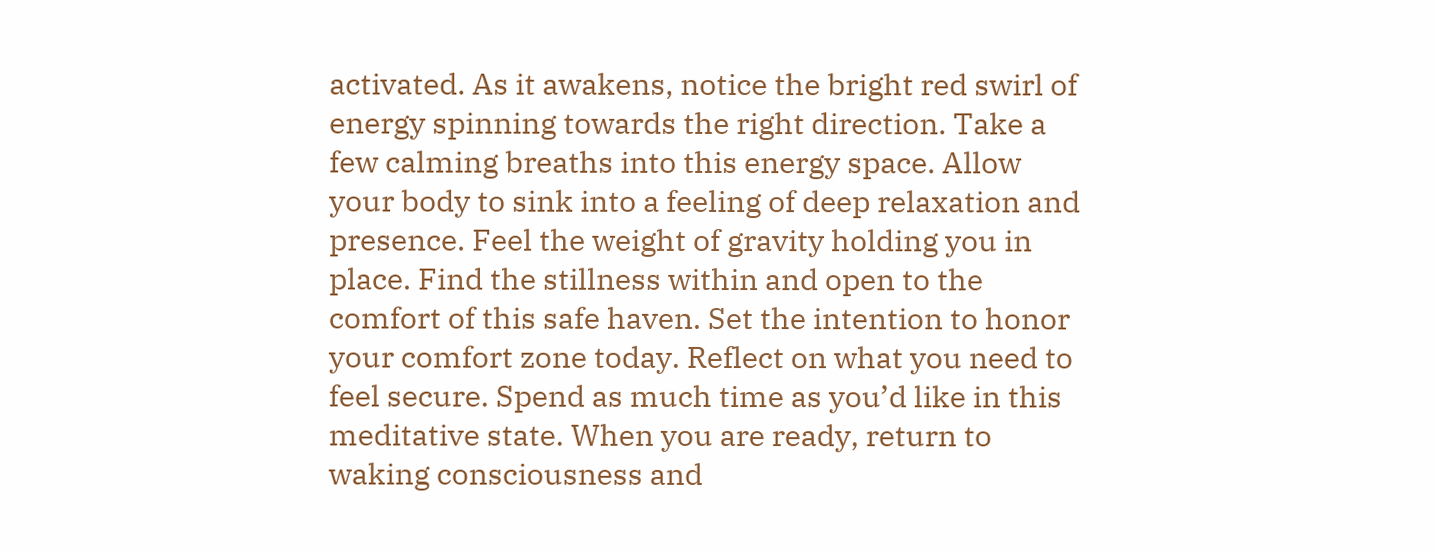activated. As it awakens, notice the bright red swirl of energy spinning towards the right direction. Take a few calming breaths into this energy space. Allow your body to sink into a feeling of deep relaxation and presence. Feel the weight of gravity holding you in place. Find the stillness within and open to the comfort of this safe haven. Set the intention to honor your comfort zone today. Reflect on what you need to feel secure. Spend as much time as you’d like in this meditative state. When you are ready, return to waking consciousness and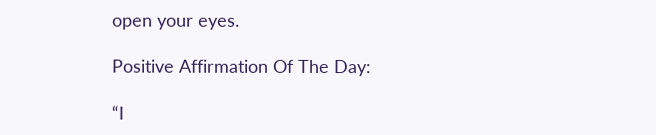open your eyes.

Positive Affirmation Of The Day:

“I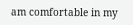am comfortable in my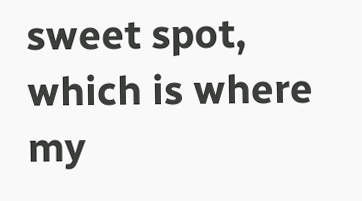sweet spot, which is where my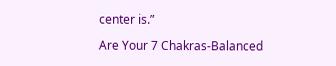center is.”

Are Your 7 Chakras-Balanced